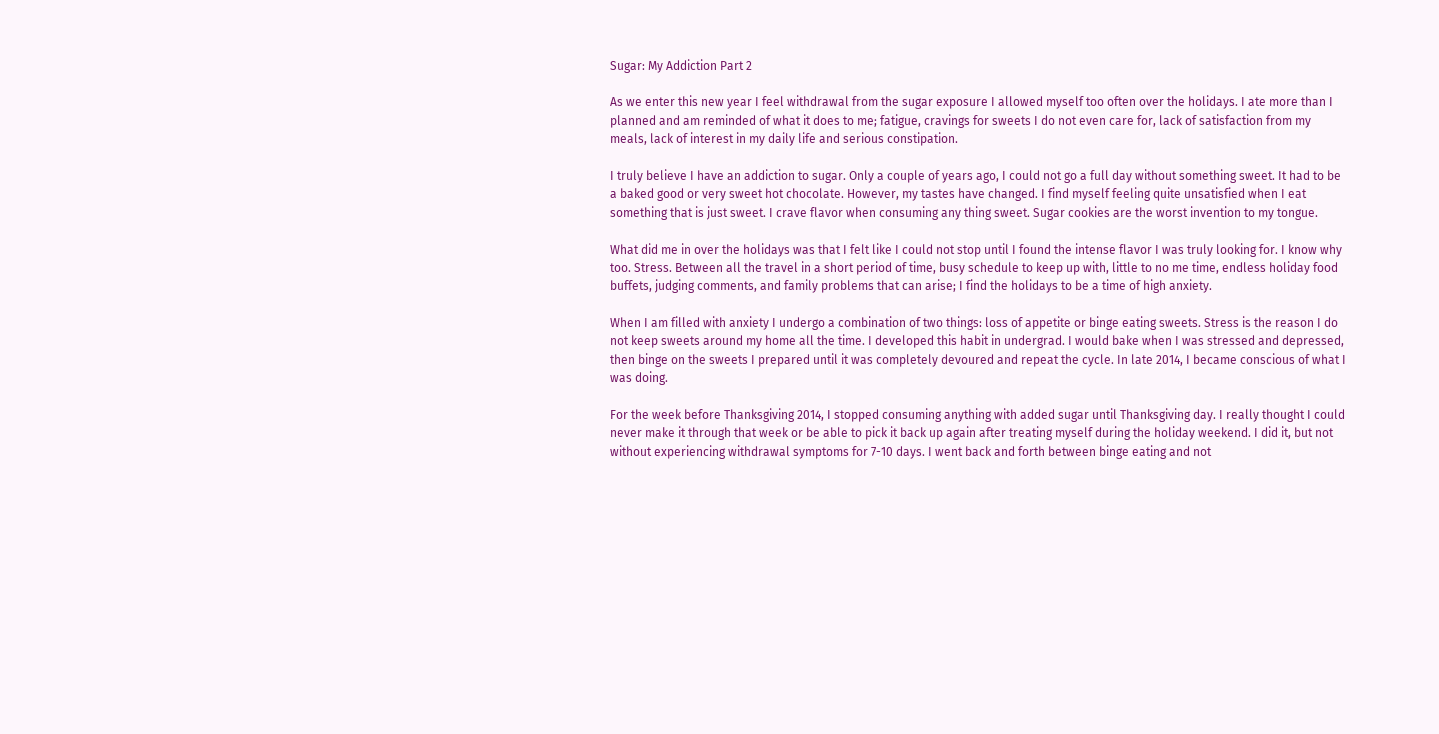Sugar: My Addiction Part 2

As we enter this new year I feel withdrawal from the sugar exposure I allowed myself too often over the holidays. I ate more than I planned and am reminded of what it does to me; fatigue, cravings for sweets I do not even care for, lack of satisfaction from my meals, lack of interest in my daily life and serious constipation.

I truly believe I have an addiction to sugar. Only a couple of years ago, I could not go a full day without something sweet. It had to be a baked good or very sweet hot chocolate. However, my tastes have changed. I find myself feeling quite unsatisfied when I eat something that is just sweet. I crave flavor when consuming any thing sweet. Sugar cookies are the worst invention to my tongue.

What did me in over the holidays was that I felt like I could not stop until I found the intense flavor I was truly looking for. I know why too. Stress. Between all the travel in a short period of time, busy schedule to keep up with, little to no me time, endless holiday food buffets, judging comments, and family problems that can arise; I find the holidays to be a time of high anxiety.

When I am filled with anxiety I undergo a combination of two things: loss of appetite or binge eating sweets. Stress is the reason I do not keep sweets around my home all the time. I developed this habit in undergrad. I would bake when I was stressed and depressed, then binge on the sweets I prepared until it was completely devoured and repeat the cycle. In late 2014, I became conscious of what I was doing.

For the week before Thanksgiving 2014, I stopped consuming anything with added sugar until Thanksgiving day. I really thought I could never make it through that week or be able to pick it back up again after treating myself during the holiday weekend. I did it, but not without experiencing withdrawal symptoms for 7-10 days. I went back and forth between binge eating and not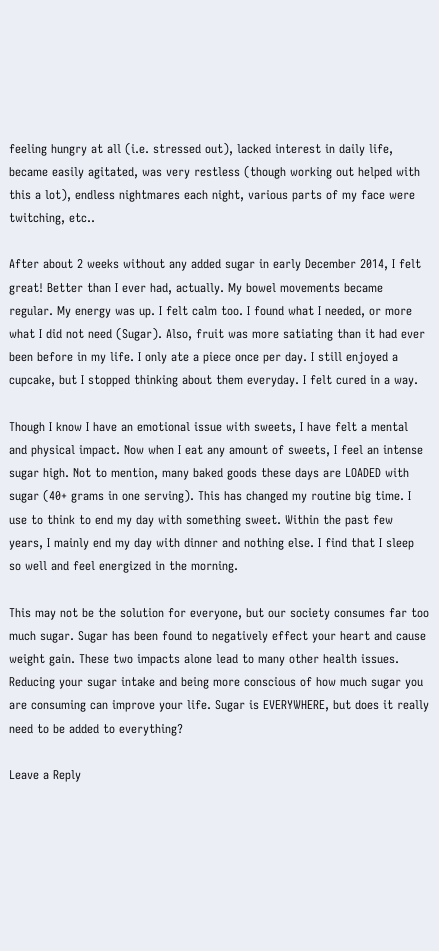feeling hungry at all (i.e. stressed out), lacked interest in daily life, became easily agitated, was very restless (though working out helped with this a lot), endless nightmares each night, various parts of my face were twitching, etc..

After about 2 weeks without any added sugar in early December 2014, I felt great! Better than I ever had, actually. My bowel movements became regular. My energy was up. I felt calm too. I found what I needed, or more what I did not need (Sugar). Also, fruit was more satiating than it had ever been before in my life. I only ate a piece once per day. I still enjoyed a cupcake, but I stopped thinking about them everyday. I felt cured in a way.

Though I know I have an emotional issue with sweets, I have felt a mental and physical impact. Now when I eat any amount of sweets, I feel an intense sugar high. Not to mention, many baked goods these days are LOADED with sugar (40+ grams in one serving). This has changed my routine big time. I use to think to end my day with something sweet. Within the past few years, I mainly end my day with dinner and nothing else. I find that I sleep so well and feel energized in the morning.

This may not be the solution for everyone, but our society consumes far too much sugar. Sugar has been found to negatively effect your heart and cause weight gain. These two impacts alone lead to many other health issues. Reducing your sugar intake and being more conscious of how much sugar you are consuming can improve your life. Sugar is EVERYWHERE, but does it really need to be added to everything?

Leave a Reply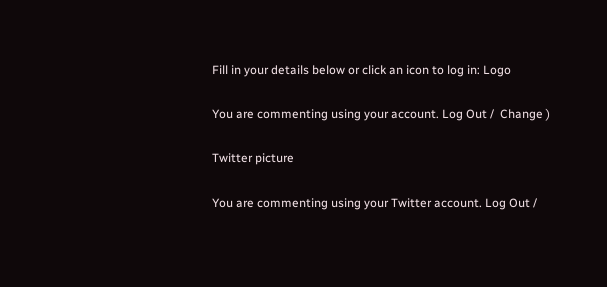Fill in your details below or click an icon to log in: Logo

You are commenting using your account. Log Out /  Change )

Twitter picture

You are commenting using your Twitter account. Log Out /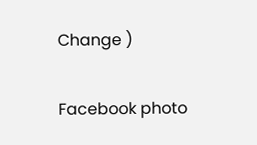Change )

Facebook photo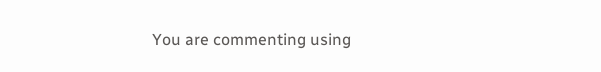You are commenting using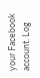your Facebook account. Log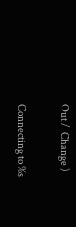Out /  Change )

Connecting to %s